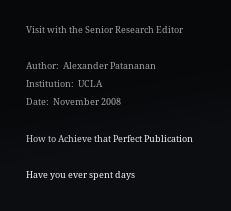Visit with the Senior Research Editor

Author:  Alexander Patananan
Institution:  UCLA
Date:  November 2008

How to Achieve that Perfect Publication

Have you ever spent days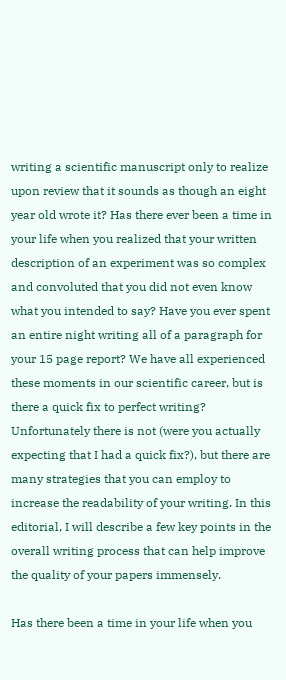writing a scientific manuscript only to realize upon review that it sounds as though an eight year old wrote it? Has there ever been a time in your life when you realized that your written description of an experiment was so complex and convoluted that you did not even know what you intended to say? Have you ever spent an entire night writing all of a paragraph for your 15 page report? We have all experienced these moments in our scientific career, but is there a quick fix to perfect writing? Unfortunately there is not (were you actually expecting that I had a quick fix?), but there are many strategies that you can employ to increase the readability of your writing. In this editorial, I will describe a few key points in the overall writing process that can help improve the quality of your papers immensely.

Has there been a time in your life when you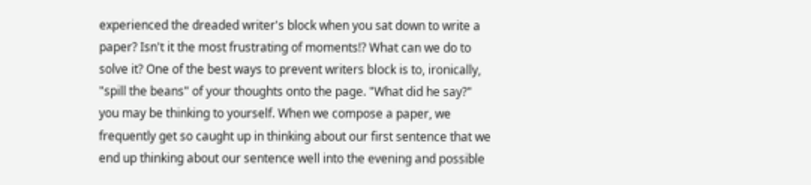experienced the dreaded writer's block when you sat down to write a paper? Isn't it the most frustrating of moments!? What can we do to solve it? One of the best ways to prevent writers block is to, ironically, "spill the beans" of your thoughts onto the page. "What did he say?" you may be thinking to yourself. When we compose a paper, we frequently get so caught up in thinking about our first sentence that we end up thinking about our sentence well into the evening and possible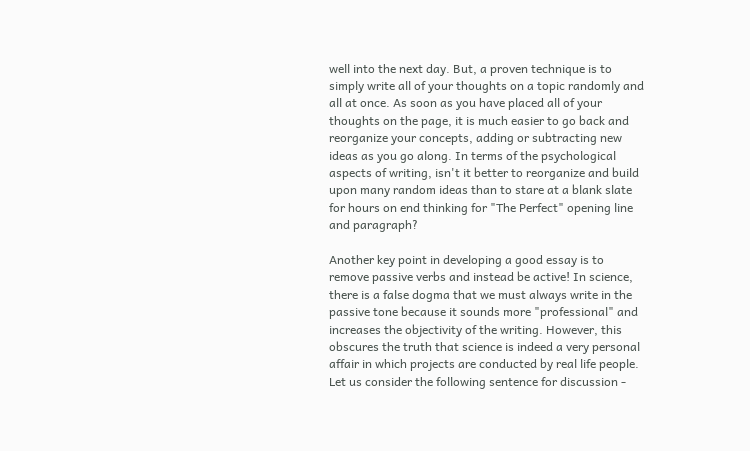well into the next day. But, a proven technique is to simply write all of your thoughts on a topic randomly and all at once. As soon as you have placed all of your thoughts on the page, it is much easier to go back and reorganize your concepts, adding or subtracting new ideas as you go along. In terms of the psychological aspects of writing, isn't it better to reorganize and build upon many random ideas than to stare at a blank slate for hours on end thinking for "The Perfect" opening line and paragraph?

Another key point in developing a good essay is to remove passive verbs and instead be active! In science, there is a false dogma that we must always write in the passive tone because it sounds more "professional" and increases the objectivity of the writing. However, this obscures the truth that science is indeed a very personal affair in which projects are conducted by real life people. Let us consider the following sentence for discussion -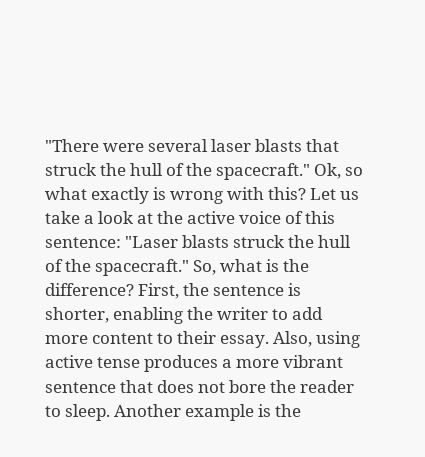"There were several laser blasts that struck the hull of the spacecraft." Ok, so what exactly is wrong with this? Let us take a look at the active voice of this sentence: "Laser blasts struck the hull of the spacecraft." So, what is the difference? First, the sentence is shorter, enabling the writer to add more content to their essay. Also, using active tense produces a more vibrant sentence that does not bore the reader to sleep. Another example is the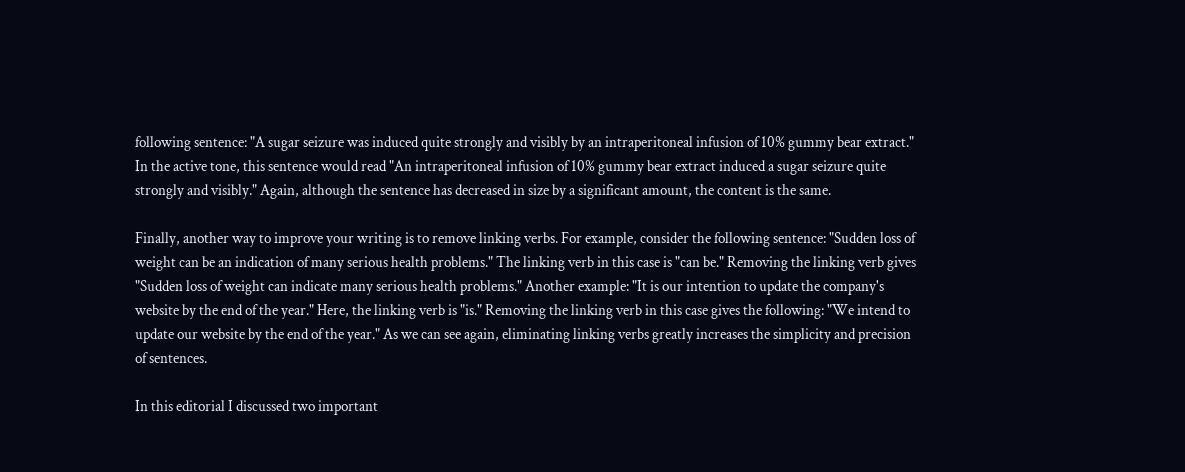following sentence: "A sugar seizure was induced quite strongly and visibly by an intraperitoneal infusion of 10% gummy bear extract." In the active tone, this sentence would read "An intraperitoneal infusion of 10% gummy bear extract induced a sugar seizure quite strongly and visibly." Again, although the sentence has decreased in size by a significant amount, the content is the same.

Finally, another way to improve your writing is to remove linking verbs. For example, consider the following sentence: "Sudden loss of weight can be an indication of many serious health problems." The linking verb in this case is "can be." Removing the linking verb gives "Sudden loss of weight can indicate many serious health problems." Another example: "It is our intention to update the company's website by the end of the year." Here, the linking verb is "is." Removing the linking verb in this case gives the following: "We intend to update our website by the end of the year." As we can see again, eliminating linking verbs greatly increases the simplicity and precision of sentences.

In this editorial I discussed two important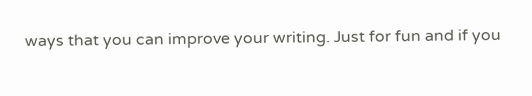ways that you can improve your writing. Just for fun and if you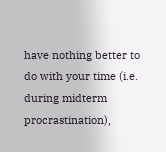have nothing better to do with your time (i.e. during midterm procrastination),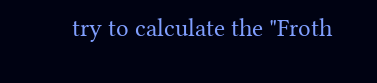try to calculate the "Froth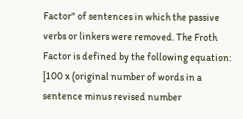Factor" of sentences in which the passive verbs or linkers were removed. The Froth Factor is defined by the following equation: [100 x (original number of words in a sentence minus revised number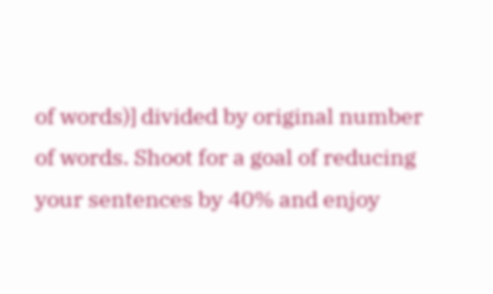of words)] divided by original number of words. Shoot for a goal of reducing your sentences by 40% and enjoy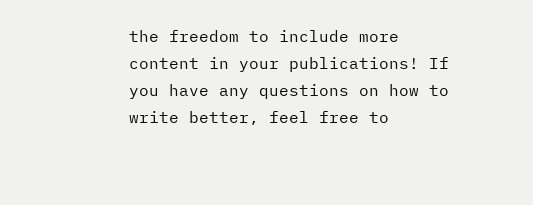the freedom to include more content in your publications! If you have any questions on how to write better, feel free to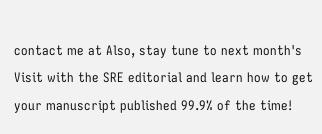contact me at Also, stay tune to next month's Visit with the SRE editorial and learn how to get your manuscript published 99.9% of the time!